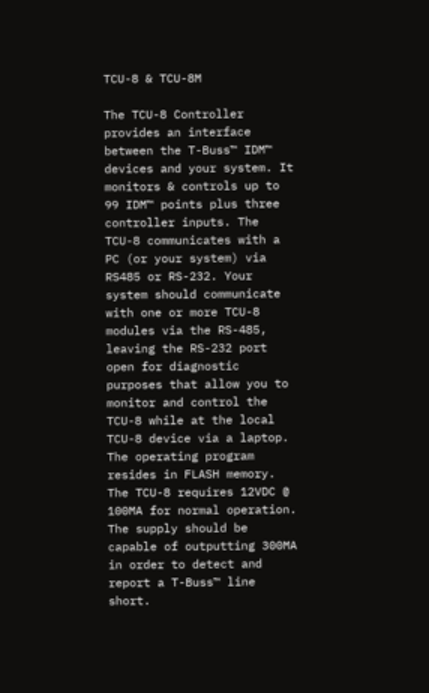TCU-8 & TCU-8M

The TCU-8 Controller provides an interface between the T-Buss™ IDM™ devices and your system. It monitors & controls up to 99 IDM™ points plus three controller inputs. The TCU-8 communicates with a PC (or your system) via RS485 or RS-232. Your system should communicate with one or more TCU-8 modules via the RS-485, leaving the RS-232 port open for diagnostic purposes that allow you to monitor and control the TCU-8 while at the local TCU-8 device via a laptop. The operating program resides in FLASH memory. The TCU-8 requires 12VDC @ 100MA for normal operation. The supply should be capable of outputting 300MA in order to detect and report a T-Buss™ line short.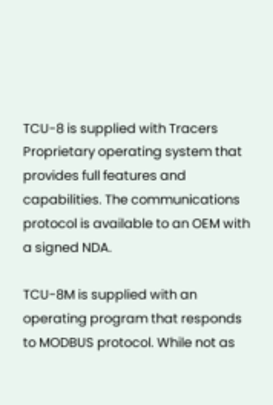TCU-8 is supplied with Tracers Proprietary operating system that provides full features and capabilities. The communications protocol is available to an OEM with a signed NDA.

TCU-8M is supplied with an operating program that responds to MODBUS protocol. While not as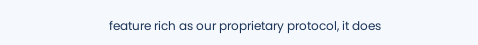feature rich as our proprietary protocol, it does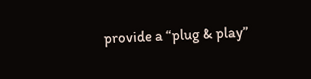provide a “plug & play”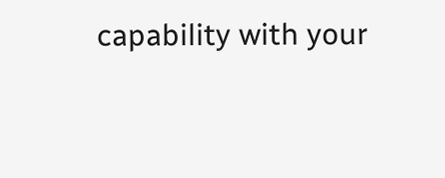capability with your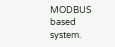MODBUS based system.